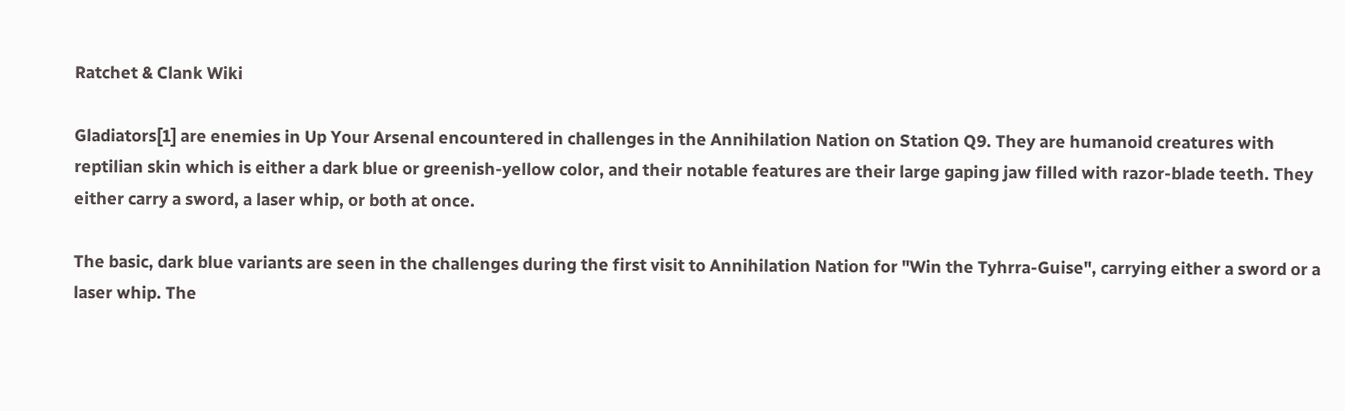Ratchet & Clank Wiki

Gladiators[1] are enemies in Up Your Arsenal encountered in challenges in the Annihilation Nation on Station Q9. They are humanoid creatures with reptilian skin which is either a dark blue or greenish-yellow color, and their notable features are their large gaping jaw filled with razor-blade teeth. They either carry a sword, a laser whip, or both at once.

The basic, dark blue variants are seen in the challenges during the first visit to Annihilation Nation for "Win the Tyhrra-Guise", carrying either a sword or a laser whip. The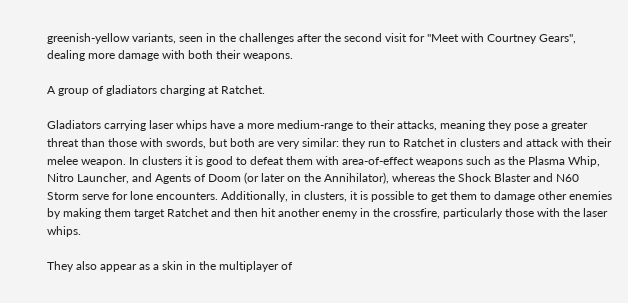greenish-yellow variants, seen in the challenges after the second visit for "Meet with Courtney Gears", dealing more damage with both their weapons.

A group of gladiators charging at Ratchet.

Gladiators carrying laser whips have a more medium-range to their attacks, meaning they pose a greater threat than those with swords, but both are very similar: they run to Ratchet in clusters and attack with their melee weapon. In clusters it is good to defeat them with area-of-effect weapons such as the Plasma Whip, Nitro Launcher, and Agents of Doom (or later on the Annihilator), whereas the Shock Blaster and N60 Storm serve for lone encounters. Additionally, in clusters, it is possible to get them to damage other enemies by making them target Ratchet and then hit another enemy in the crossfire, particularly those with the laser whips.

They also appear as a skin in the multiplayer of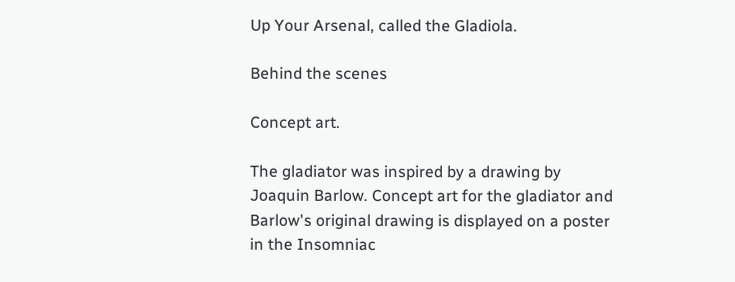Up Your Arsenal, called the Gladiola.

Behind the scenes

Concept art.

The gladiator was inspired by a drawing by Joaquin Barlow. Concept art for the gladiator and Barlow's original drawing is displayed on a poster in the Insomniac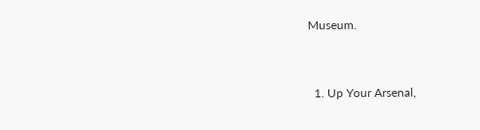Museum.


  1. Up Your Arsenal,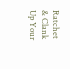Ratchet & Clank Up Your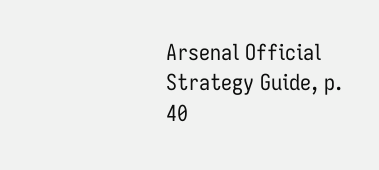Arsenal Official Strategy Guide, p. 40